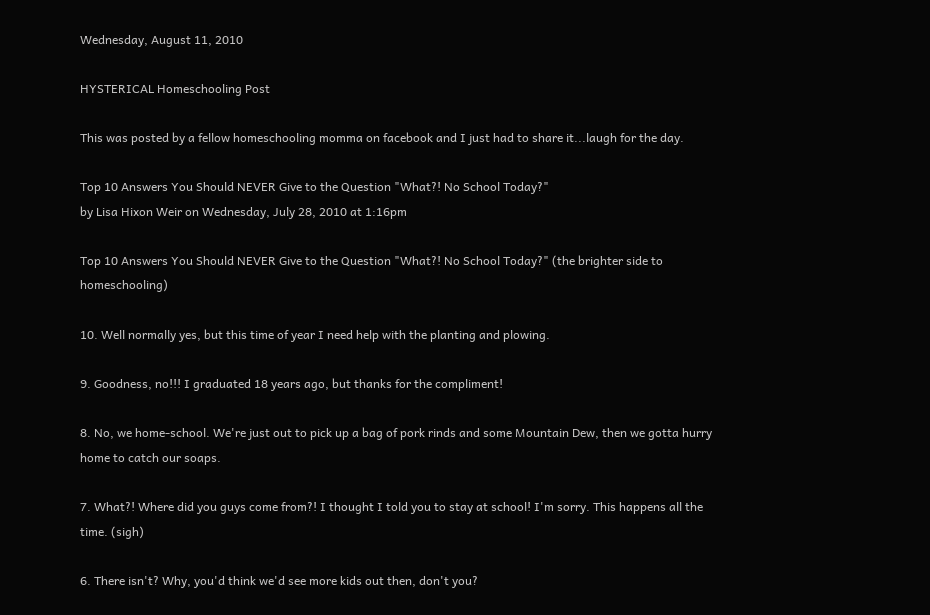Wednesday, August 11, 2010

HYSTERICAL Homeschooling Post

This was posted by a fellow homeschooling momma on facebook and I just had to share it...laugh for the day.

Top 10 Answers You Should NEVER Give to the Question "What?! No School Today?"
by Lisa Hixon Weir on Wednesday, July 28, 2010 at 1:16pm

Top 10 Answers You Should NEVER Give to the Question "What?! No School Today?" (the brighter side to homeschooling)

10. Well normally yes, but this time of year I need help with the planting and plowing.

9. Goodness, no!!! I graduated 18 years ago, but thanks for the compliment!

8. No, we home-school. We're just out to pick up a bag of pork rinds and some Mountain Dew, then we gotta hurry home to catch our soaps.

7. What?! Where did you guys come from?! I thought I told you to stay at school! I'm sorry. This happens all the time. (sigh)

6. There isn't? Why, you'd think we'd see more kids out then, don't you?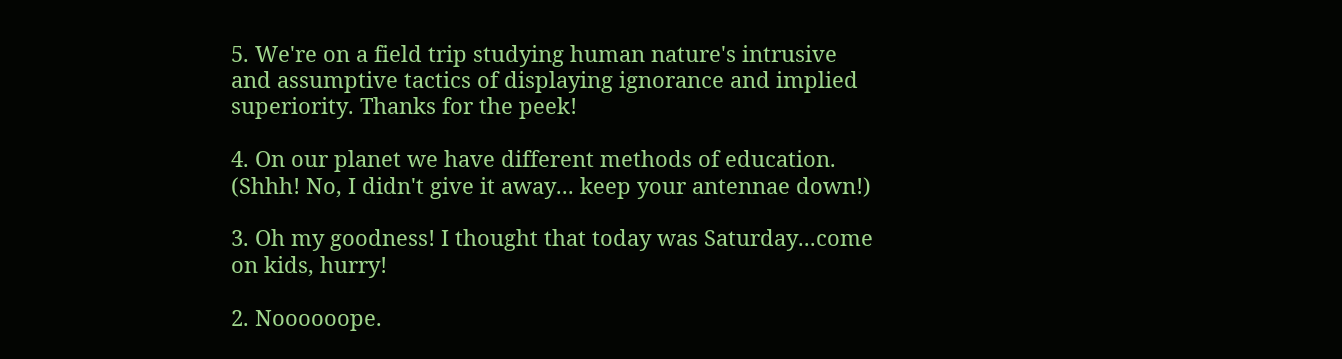5. We're on a field trip studying human nature's intrusive and assumptive tactics of displaying ignorance and implied superiority. Thanks for the peek!

4. On our planet we have different methods of education. (Shhh! No, I didn't give it away... keep your antennae down!)

3. Oh my goodness! I thought that today was Saturday...come on kids, hurry!

2. Noooooope.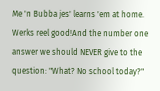Me 'n Bubba jes' learns 'em at home. Werks reel good!And the number one answer we should NEVER give to the question: "What? No school today?"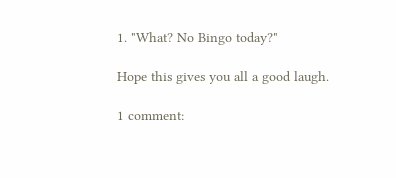1. "What? No Bingo today?"

Hope this gives you all a good laugh.

1 comment: